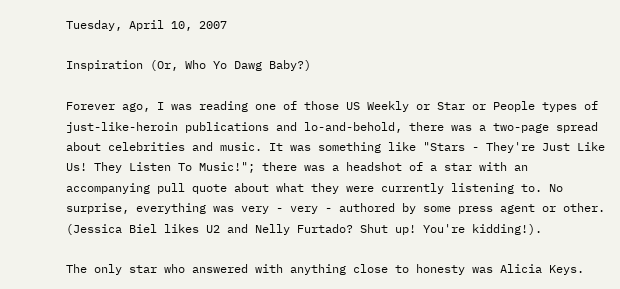Tuesday, April 10, 2007

Inspiration (Or, Who Yo Dawg Baby?)

Forever ago, I was reading one of those US Weekly or Star or People types of just-like-heroin publications and lo-and-behold, there was a two-page spread about celebrities and music. It was something like "Stars - They're Just Like Us! They Listen To Music!"; there was a headshot of a star with an accompanying pull quote about what they were currently listening to. No surprise, everything was very - very - authored by some press agent or other. (Jessica Biel likes U2 and Nelly Furtado? Shut up! You're kidding!).

The only star who answered with anything close to honesty was Alicia Keys.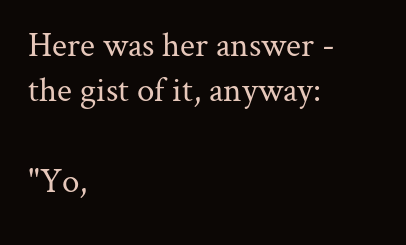Here was her answer - the gist of it, anyway:

"Yo,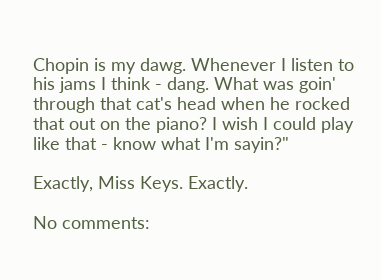Chopin is my dawg. Whenever I listen to his jams I think - dang. What was goin' through that cat's head when he rocked that out on the piano? I wish I could play like that - know what I'm sayin?"

Exactly, Miss Keys. Exactly.

No comments: